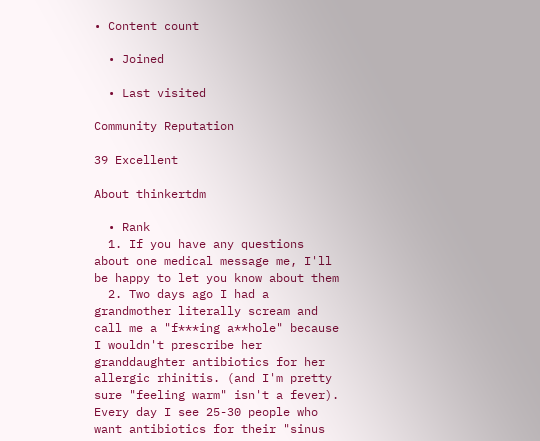• Content count

  • Joined

  • Last visited

Community Reputation

39 Excellent

About thinkertdm

  • Rank
  1. If you have any questions about one medical message me, I'll be happy to let you know about them
  2. Two days ago I had a grandmother literally scream and call me a "f***ing a**hole" because I wouldn't prescribe her granddaughter antibiotics for her allergic rhinitis. (and I'm pretty sure "feeling warm" isn't a fever). Every day I see 25-30 people who want antibiotics for their "sinus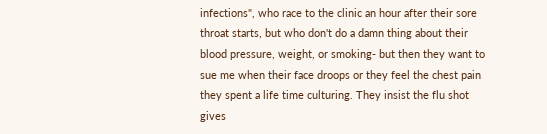infections", who race to the clinic an hour after their sore throat starts, but who don't do a damn thing about their blood pressure, weight, or smoking- but then they want to sue me when their face droops or they feel the chest pain they spent a life time culturing. They insist the flu shot gives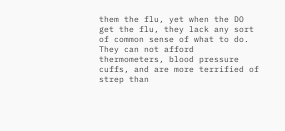them the flu, yet when the DO get the flu, they lack any sort of common sense of what to do. They can not afford thermometers, blood pressure cuffs, and are more terrified of strep than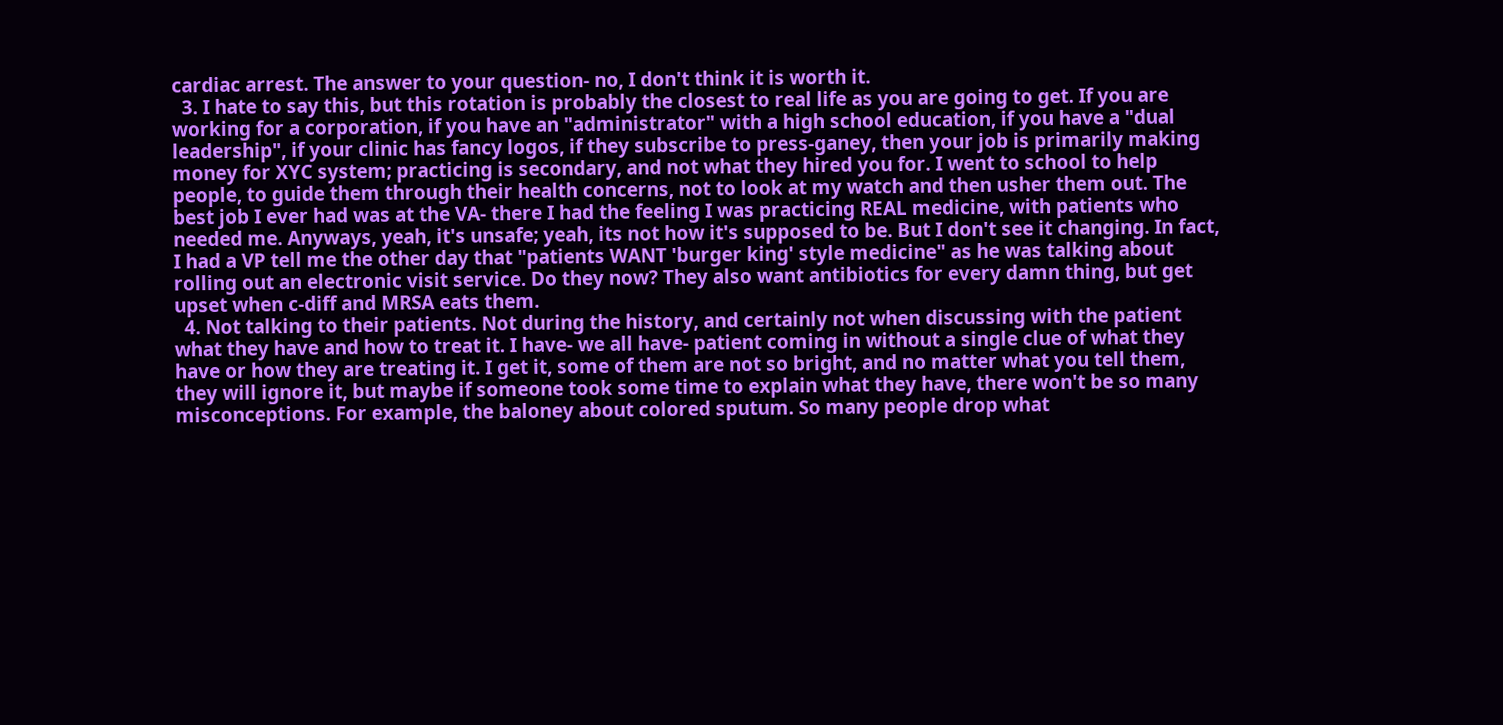cardiac arrest. The answer to your question- no, I don't think it is worth it.
  3. I hate to say this, but this rotation is probably the closest to real life as you are going to get. If you are working for a corporation, if you have an "administrator" with a high school education, if you have a "dual leadership", if your clinic has fancy logos, if they subscribe to press-ganey, then your job is primarily making money for XYC system; practicing is secondary, and not what they hired you for. I went to school to help people, to guide them through their health concerns, not to look at my watch and then usher them out. The best job I ever had was at the VA- there I had the feeling I was practicing REAL medicine, with patients who needed me. Anyways, yeah, it's unsafe; yeah, its not how it's supposed to be. But I don't see it changing. In fact, I had a VP tell me the other day that "patients WANT 'burger king' style medicine" as he was talking about rolling out an electronic visit service. Do they now? They also want antibiotics for every damn thing, but get upset when c-diff and MRSA eats them.
  4. Not talking to their patients. Not during the history, and certainly not when discussing with the patient what they have and how to treat it. I have- we all have- patient coming in without a single clue of what they have or how they are treating it. I get it, some of them are not so bright, and no matter what you tell them, they will ignore it, but maybe if someone took some time to explain what they have, there won't be so many misconceptions. For example, the baloney about colored sputum. So many people drop what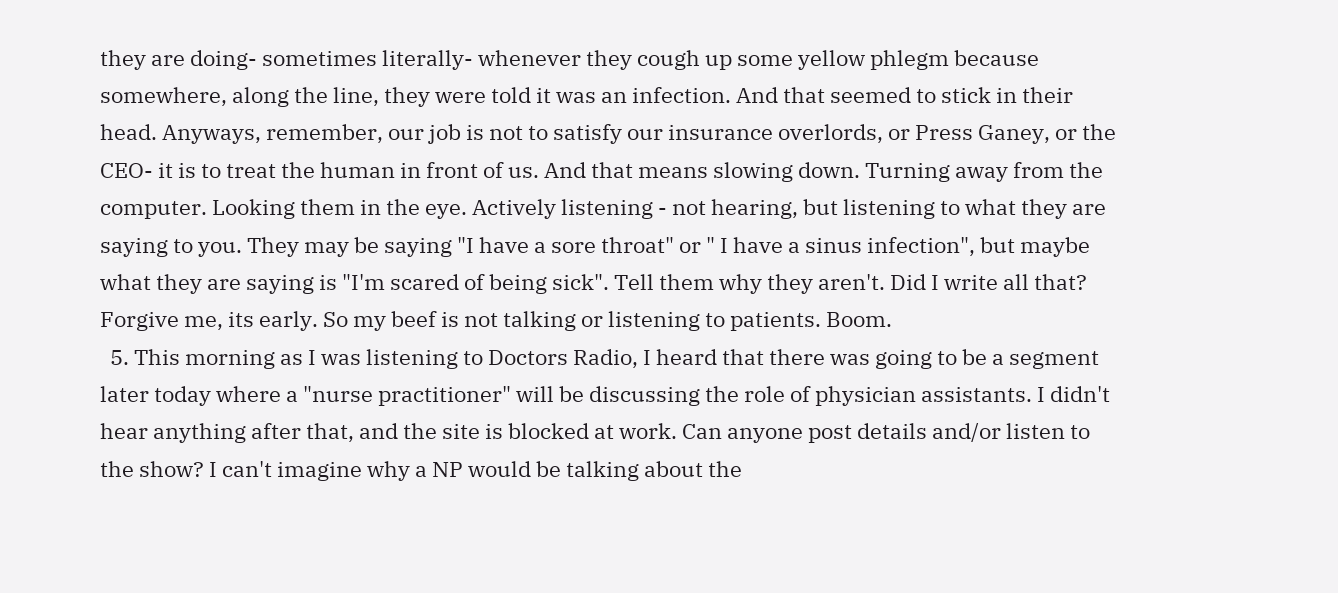they are doing- sometimes literally- whenever they cough up some yellow phlegm because somewhere, along the line, they were told it was an infection. And that seemed to stick in their head. Anyways, remember, our job is not to satisfy our insurance overlords, or Press Ganey, or the CEO- it is to treat the human in front of us. And that means slowing down. Turning away from the computer. Looking them in the eye. Actively listening - not hearing, but listening to what they are saying to you. They may be saying "I have a sore throat" or " I have a sinus infection", but maybe what they are saying is "I'm scared of being sick". Tell them why they aren't. Did I write all that? Forgive me, its early. So my beef is not talking or listening to patients. Boom.
  5. This morning as I was listening to Doctors Radio, I heard that there was going to be a segment later today where a "nurse practitioner" will be discussing the role of physician assistants. I didn't hear anything after that, and the site is blocked at work. Can anyone post details and/or listen to the show? I can't imagine why a NP would be talking about the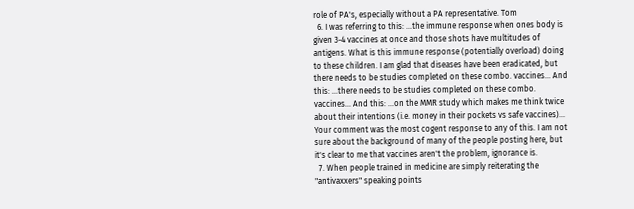role of PA's, especially without a PA representative. Tom
  6. I was referring to this: ...the immune response when ones body is given 3-4 vaccines at once and those shots have multitudes of antigens. What is this immune response (potentially overload) doing to these children. I am glad that diseases have been eradicated, but there needs to be studies completed on these combo. vaccines... And this: ...there needs to be studies completed on these combo. vaccines... And this: ...on the MMR study which makes me think twice about their intentions (i.e. money in their pockets vs safe vaccines)... Your comment was the most cogent response to any of this. I am not sure about the background of many of the people posting here, but it's clear to me that vaccines aren't the problem, ignorance is.
  7. When people trained in medicine are simply reiterating the "antivaxxers" speaking points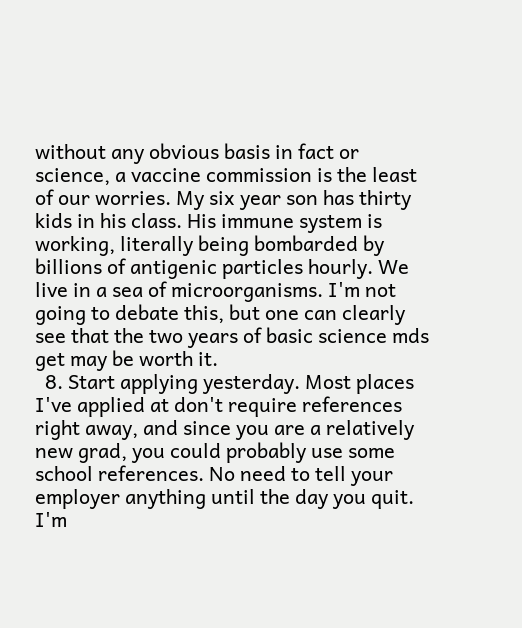without any obvious basis in fact or science, a vaccine commission is the least of our worries. My six year son has thirty kids in his class. His immune system is working, literally being bombarded by billions of antigenic particles hourly. We live in a sea of microorganisms. I'm not going to debate this, but one can clearly see that the two years of basic science mds get may be worth it.
  8. Start applying yesterday. Most places I've applied at don't require references right away, and since you are a relatively new grad, you could probably use some school references. No need to tell your employer anything until the day you quit. I'm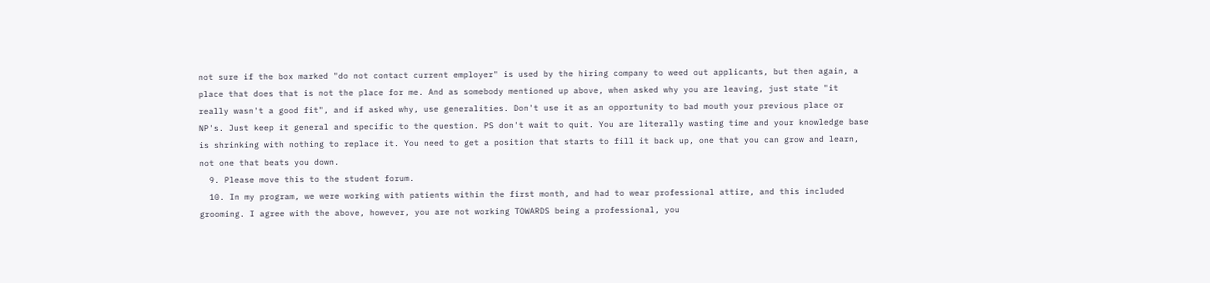not sure if the box marked "do not contact current employer" is used by the hiring company to weed out applicants, but then again, a place that does that is not the place for me. And as somebody mentioned up above, when asked why you are leaving, just state "it really wasn't a good fit", and if asked why, use generalities. Don't use it as an opportunity to bad mouth your previous place or NP's. Just keep it general and specific to the question. PS don't wait to quit. You are literally wasting time and your knowledge base is shrinking with nothing to replace it. You need to get a position that starts to fill it back up, one that you can grow and learn, not one that beats you down.
  9. Please move this to the student forum.
  10. In my program, we were working with patients within the first month, and had to wear professional attire, and this included grooming. I agree with the above, however, you are not working TOWARDS being a professional, you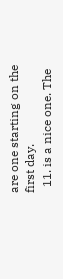are one starting on the first day.
  11. is a nice one. The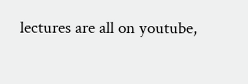lectures are all on youtube,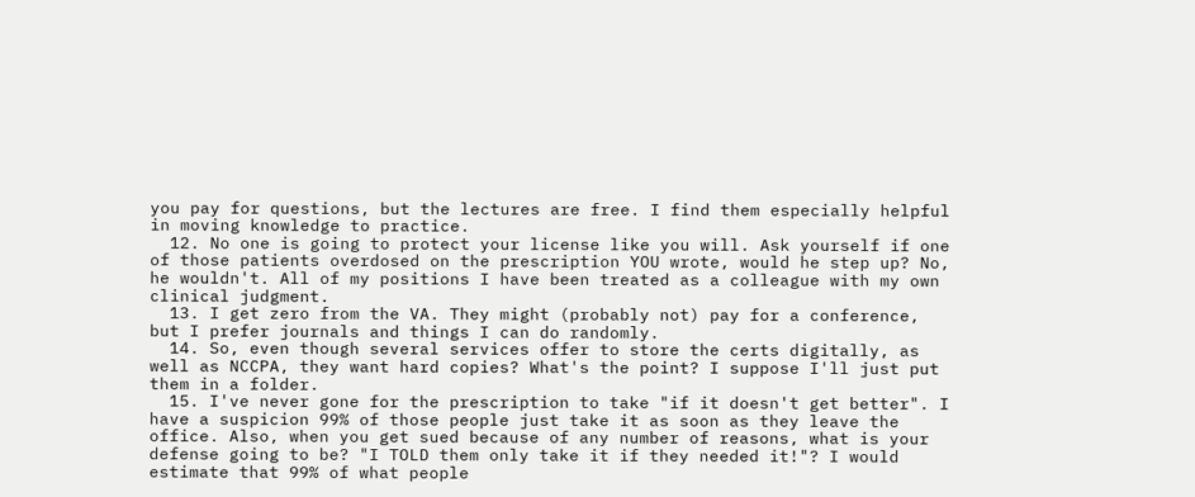you pay for questions, but the lectures are free. I find them especially helpful in moving knowledge to practice.
  12. No one is going to protect your license like you will. Ask yourself if one of those patients overdosed on the prescription YOU wrote, would he step up? No, he wouldn't. All of my positions I have been treated as a colleague with my own clinical judgment.
  13. I get zero from the VA. They might (probably not) pay for a conference, but I prefer journals and things I can do randomly.
  14. So, even though several services offer to store the certs digitally, as well as NCCPA, they want hard copies? What's the point? I suppose I'll just put them in a folder.
  15. I've never gone for the prescription to take "if it doesn't get better". I have a suspicion 99% of those people just take it as soon as they leave the office. Also, when you get sued because of any number of reasons, what is your defense going to be? "I TOLD them only take it if they needed it!"? I would estimate that 99% of what people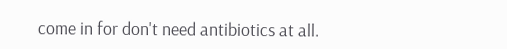come in for don't need antibiotics at all.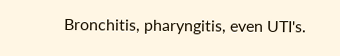Bronchitis, pharyngitis, even UTI's.